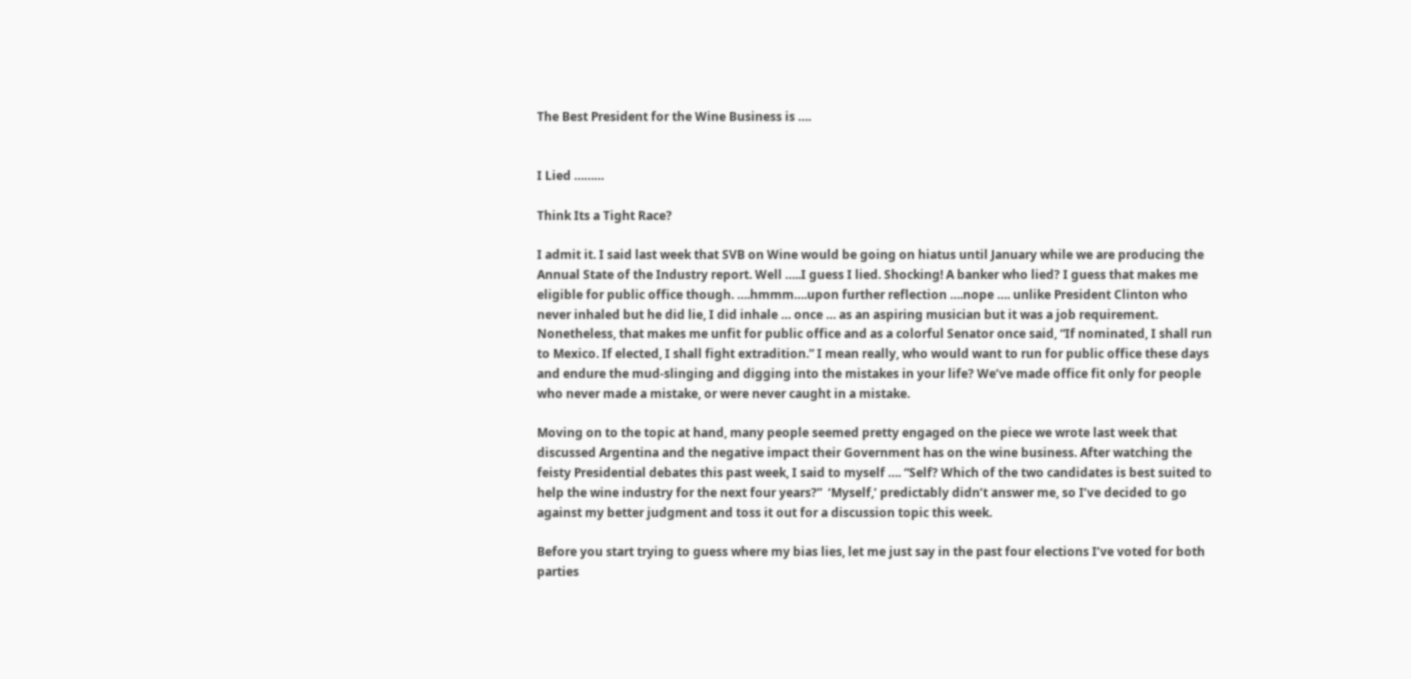The Best President for the Wine Business is ….


I Lied ………

Think Its a Tight Race?

I admit it. I said last week that SVB on Wine would be going on hiatus until January while we are producing the Annual State of the Industry report. Well …..I guess I lied. Shocking! A banker who lied? I guess that makes me eligible for public office though. ….hmmm….upon further reflection ….nope …. unlike President Clinton who never inhaled but he did lie, I did inhale … once … as an aspiring musician but it was a job requirement. Nonetheless, that makes me unfit for public office and as a colorful Senator once said, “If nominated, I shall run to Mexico. If elected, I shall fight extradition.” I mean really, who would want to run for public office these days and endure the mud-slinging and digging into the mistakes in your life? We’ve made office fit only for people who never made a mistake, or were never caught in a mistake.

Moving on to the topic at hand, many people seemed pretty engaged on the piece we wrote last week that discussed Argentina and the negative impact their Government has on the wine business. After watching the feisty Presidential debates this past week, I said to myself …. “Self? Which of the two candidates is best suited to help the wine industry for the next four years?”  ‘Myself,’ predictably didn’t answer me, so I’ve decided to go against my better judgment and toss it out for a discussion topic this week.

Before you start trying to guess where my bias lies, let me just say in the past four elections I’ve voted for both parties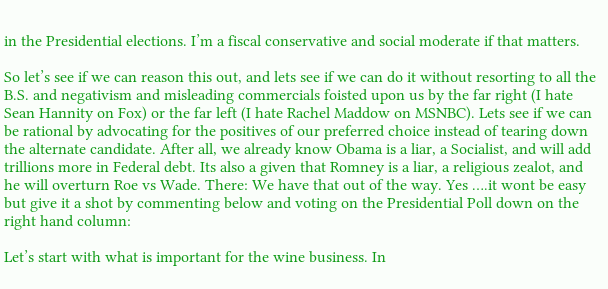in the Presidential elections. I’m a fiscal conservative and social moderate if that matters.

So let’s see if we can reason this out, and lets see if we can do it without resorting to all the B.S. and negativism and misleading commercials foisted upon us by the far right (I hate Sean Hannity on Fox) or the far left (I hate Rachel Maddow on MSNBC). Lets see if we can be rational by advocating for the positives of our preferred choice instead of tearing down the alternate candidate. After all, we already know Obama is a liar, a Socialist, and will add trillions more in Federal debt. Its also a given that Romney is a liar, a religious zealot, and he will overturn Roe vs Wade. There: We have that out of the way. Yes ….it wont be easy but give it a shot by commenting below and voting on the Presidential Poll down on the right hand column:

Let’s start with what is important for the wine business. In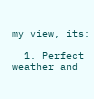my view, its:

  1. Perfect weather and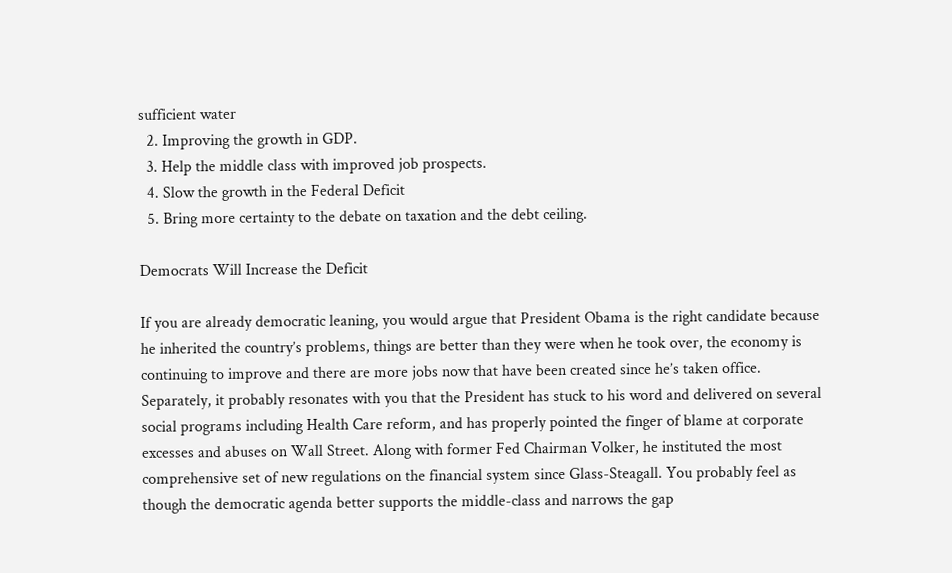sufficient water
  2. Improving the growth in GDP.
  3. Help the middle class with improved job prospects.
  4. Slow the growth in the Federal Deficit
  5. Bring more certainty to the debate on taxation and the debt ceiling.

Democrats Will Increase the Deficit

If you are already democratic leaning, you would argue that President Obama is the right candidate because he inherited the country’s problems, things are better than they were when he took over, the economy is continuing to improve and there are more jobs now that have been created since he’s taken office. Separately, it probably resonates with you that the President has stuck to his word and delivered on several social programs including Health Care reform, and has properly pointed the finger of blame at corporate excesses and abuses on Wall Street. Along with former Fed Chairman Volker, he instituted the most comprehensive set of new regulations on the financial system since Glass-Steagall. You probably feel as though the democratic agenda better supports the middle-class and narrows the gap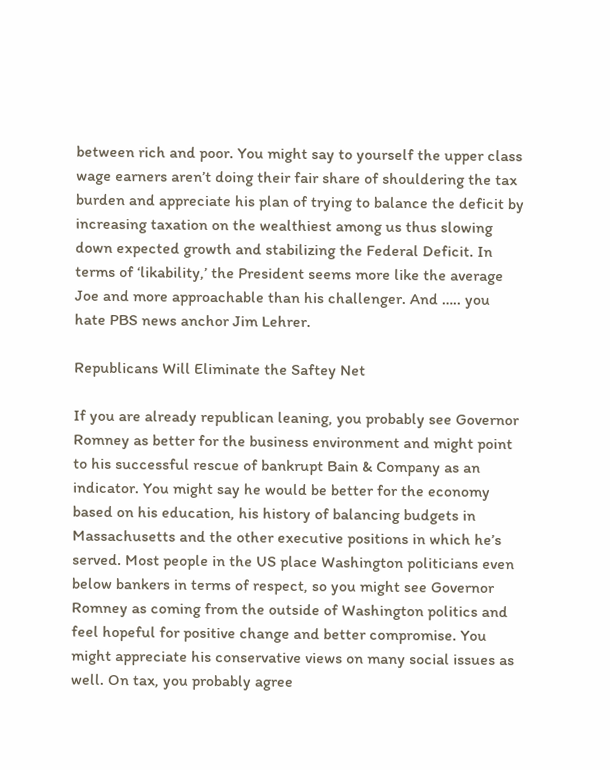between rich and poor. You might say to yourself the upper class wage earners aren’t doing their fair share of shouldering the tax burden and appreciate his plan of trying to balance the deficit by increasing taxation on the wealthiest among us thus slowing down expected growth and stabilizing the Federal Deficit. In terms of ‘likability,’ the President seems more like the average Joe and more approachable than his challenger. And ….. you hate PBS news anchor Jim Lehrer.

Republicans Will Eliminate the Saftey Net

If you are already republican leaning, you probably see Governor Romney as better for the business environment and might point to his successful rescue of bankrupt Bain & Company as an indicator. You might say he would be better for the economy based on his education, his history of balancing budgets in Massachusetts and the other executive positions in which he’s served. Most people in the US place Washington politicians even below bankers in terms of respect, so you might see Governor Romney as coming from the outside of Washington politics and feel hopeful for positive change and better compromise. You might appreciate his conservative views on many social issues as well. On tax, you probably agree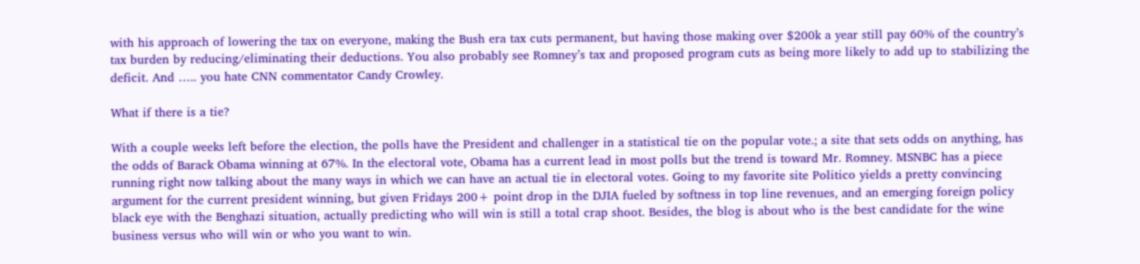with his approach of lowering the tax on everyone, making the Bush era tax cuts permanent, but having those making over $200k a year still pay 60% of the country’s tax burden by reducing/eliminating their deductions. You also probably see Romney’s tax and proposed program cuts as being more likely to add up to stabilizing the deficit. And ….. you hate CNN commentator Candy Crowley.

What if there is a tie?

With a couple weeks left before the election, the polls have the President and challenger in a statistical tie on the popular vote.; a site that sets odds on anything, has the odds of Barack Obama winning at 67%. In the electoral vote, Obama has a current lead in most polls but the trend is toward Mr. Romney. MSNBC has a piece running right now talking about the many ways in which we can have an actual tie in electoral votes. Going to my favorite site Politico yields a pretty convincing argument for the current president winning, but given Fridays 200+ point drop in the DJIA fueled by softness in top line revenues, and an emerging foreign policy black eye with the Benghazi situation, actually predicting who will win is still a total crap shoot. Besides, the blog is about who is the best candidate for the wine business versus who will win or who you want to win.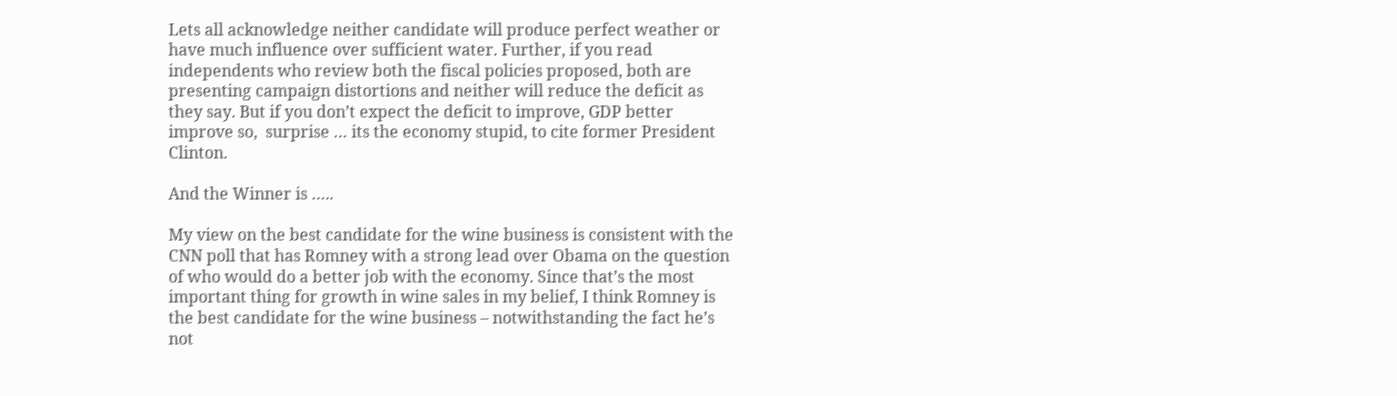Lets all acknowledge neither candidate will produce perfect weather or have much influence over sufficient water. Further, if you read independents who review both the fiscal policies proposed, both are presenting campaign distortions and neither will reduce the deficit as they say. But if you don’t expect the deficit to improve, GDP better improve so,  surprise … its the economy stupid, to cite former President Clinton.

And the Winner is …..

My view on the best candidate for the wine business is consistent with the CNN poll that has Romney with a strong lead over Obama on the question of who would do a better job with the economy. Since that’s the most important thing for growth in wine sales in my belief, I think Romney is the best candidate for the wine business – notwithstanding the fact he’s not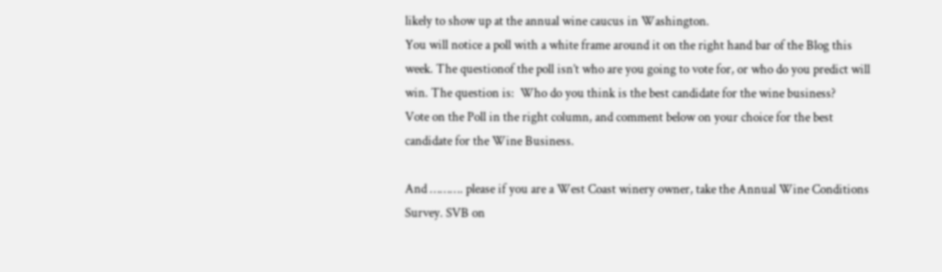likely to show up at the annual wine caucus in Washington.
You will notice a poll with a white frame around it on the right hand bar of the Blog this week. The questionof the poll isn’t who are you going to vote for, or who do you predict will win. The question is:  Who do you think is the best candidate for the wine business?
Vote on the Poll in the right column, and comment below on your choice for the best candidate for the Wine Business.

And ………. please if you are a West Coast winery owner, take the Annual Wine Conditions Survey. SVB on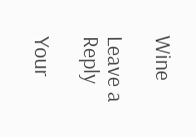Wine

Leave a Reply

Your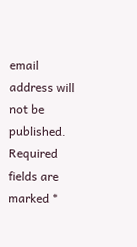email address will not be published. Required fields are marked *